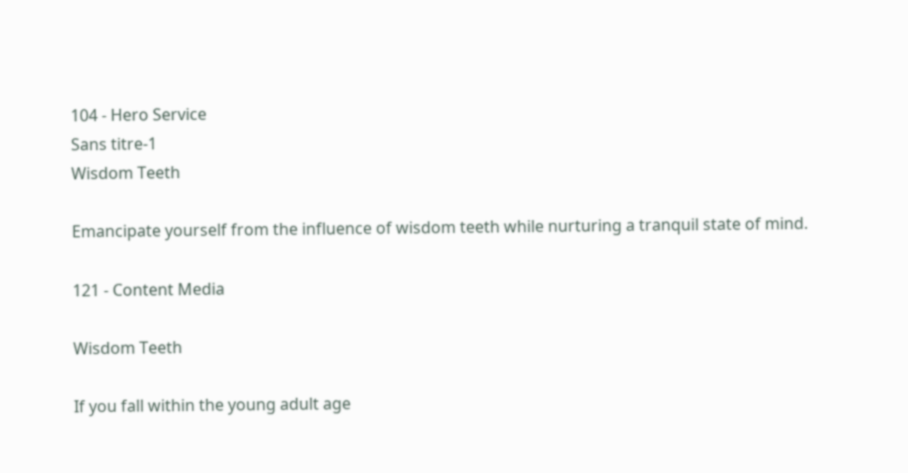104 - Hero Service
Sans titre-1
Wisdom Teeth

Emancipate yourself from the influence of wisdom teeth while nurturing a tranquil state of mind.

121 - Content Media

Wisdom Teeth

If you fall within the young adult age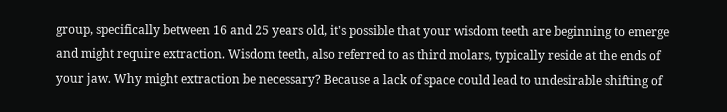group, specifically between 16 and 25 years old, it's possible that your wisdom teeth are beginning to emerge and might require extraction. Wisdom teeth, also referred to as third molars, typically reside at the ends of your jaw. Why might extraction be necessary? Because a lack of space could lead to undesirable shifting of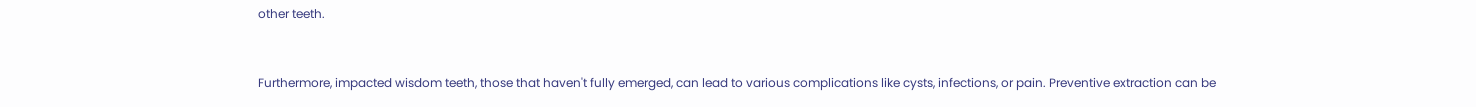other teeth.


Furthermore, impacted wisdom teeth, those that haven't fully emerged, can lead to various complications like cysts, infections, or pain. Preventive extraction can be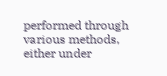performed through various methods, either under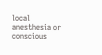local anesthesia or conscious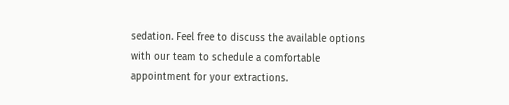sedation. Feel free to discuss the available options with our team to schedule a comfortable appointment for your extractions.